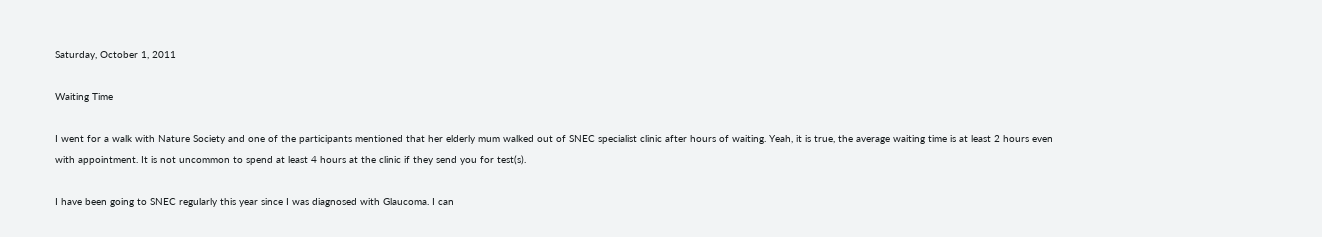Saturday, October 1, 2011

Waiting Time

I went for a walk with Nature Society and one of the participants mentioned that her elderly mum walked out of SNEC specialist clinic after hours of waiting. Yeah, it is true, the average waiting time is at least 2 hours even with appointment. It is not uncommon to spend at least 4 hours at the clinic if they send you for test(s).

I have been going to SNEC regularly this year since I was diagnosed with Glaucoma. I can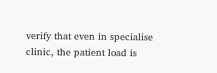verify that even in specialise clinic, the patient load is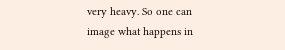very heavy. So one can image what happens in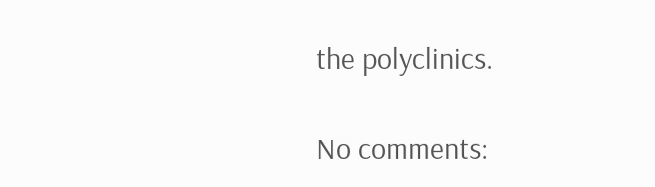the polyclinics.

No comments: